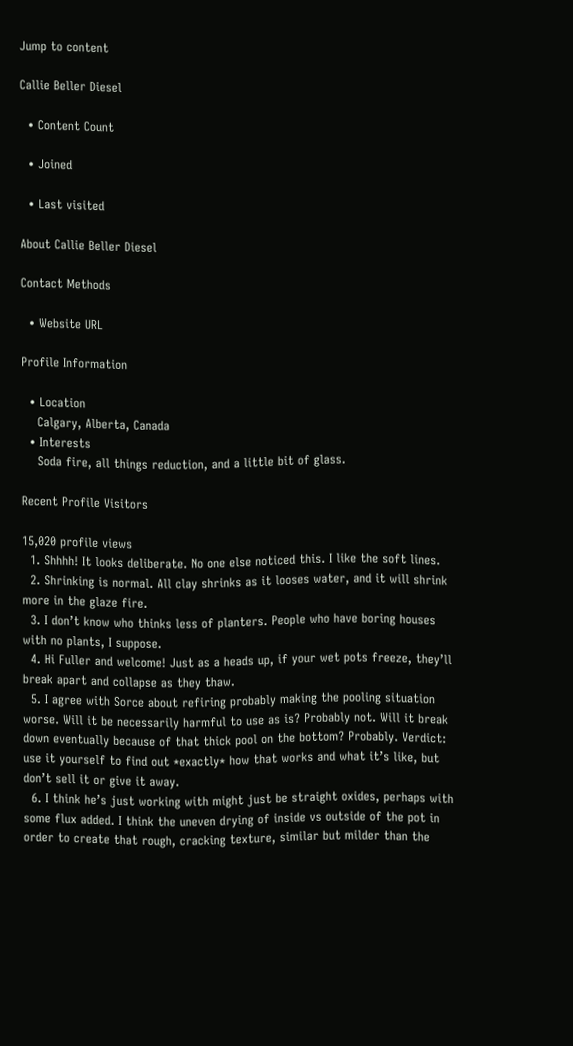Jump to content

Callie Beller Diesel

  • Content Count

  • Joined

  • Last visited

About Callie Beller Diesel

Contact Methods

  • Website URL

Profile Information

  • Location
    Calgary, Alberta, Canada
  • Interests
    Soda fire, all things reduction, and a little bit of glass.

Recent Profile Visitors

15,020 profile views
  1. Shhhh! It looks deliberate. No one else noticed this. I like the soft lines.
  2. Shrinking is normal. All clay shrinks as it looses water, and it will shrink more in the glaze fire.
  3. I don’t know who thinks less of planters. People who have boring houses with no plants, I suppose.
  4. Hi Fuller and welcome! Just as a heads up, if your wet pots freeze, they’ll break apart and collapse as they thaw.
  5. I agree with Sorce about refiring probably making the pooling situation worse. Will it be necessarily harmful to use as is? Probably not. Will it break down eventually because of that thick pool on the bottom? Probably. Verdict: use it yourself to find out *exactly* how that works and what it’s like, but don’t sell it or give it away.
  6. I think he’s just working with might just be straight oxides, perhaps with some flux added. I think the uneven drying of inside vs outside of the pot in order to create that rough, cracking texture, similar but milder than the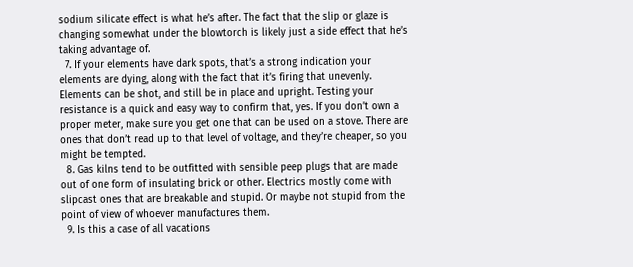sodium silicate effect is what he’s after. The fact that the slip or glaze is changing somewhat under the blowtorch is likely just a side effect that he’s taking advantage of.
  7. If your elements have dark spots, that’s a strong indication your elements are dying, along with the fact that it’s firing that unevenly. Elements can be shot, and still be in place and upright. Testing your resistance is a quick and easy way to confirm that, yes. If you don’t own a proper meter, make sure you get one that can be used on a stove. There are ones that don’t read up to that level of voltage, and they’re cheaper, so you might be tempted.
  8. Gas kilns tend to be outfitted with sensible peep plugs that are made out of one form of insulating brick or other. Electrics mostly come with slipcast ones that are breakable and stupid. Or maybe not stupid from the point of view of whoever manufactures them.
  9. Is this a case of all vacations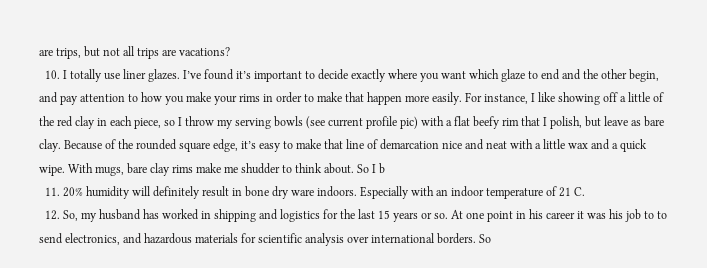are trips, but not all trips are vacations?
  10. I totally use liner glazes. I’ve found it’s important to decide exactly where you want which glaze to end and the other begin, and pay attention to how you make your rims in order to make that happen more easily. For instance, I like showing off a little of the red clay in each piece, so I throw my serving bowls (see current profile pic) with a flat beefy rim that I polish, but leave as bare clay. Because of the rounded square edge, it’s easy to make that line of demarcation nice and neat with a little wax and a quick wipe. With mugs, bare clay rims make me shudder to think about. So I b
  11. 20% humidity will definitely result in bone dry ware indoors. Especially with an indoor temperature of 21 C.
  12. So, my husband has worked in shipping and logistics for the last 15 years or so. At one point in his career it was his job to to send electronics, and hazardous materials for scientific analysis over international borders. So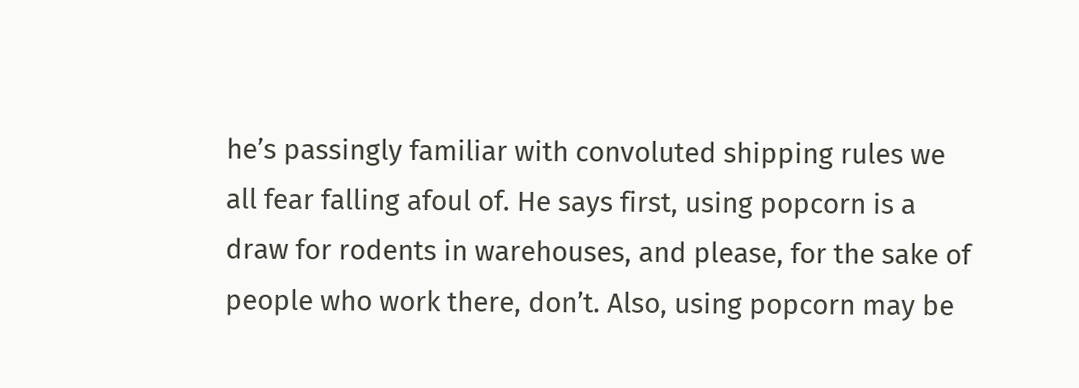he’s passingly familiar with convoluted shipping rules we all fear falling afoul of. He says first, using popcorn is a draw for rodents in warehouses, and please, for the sake of people who work there, don’t. Also, using popcorn may be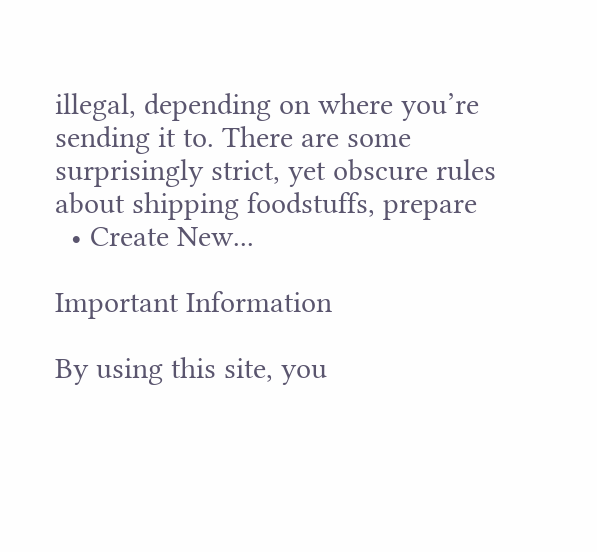illegal, depending on where you’re sending it to. There are some surprisingly strict, yet obscure rules about shipping foodstuffs, prepare
  • Create New...

Important Information

By using this site, you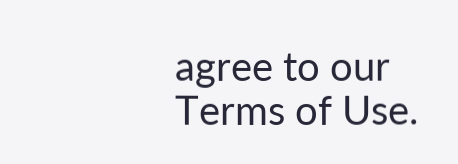agree to our Terms of Use.